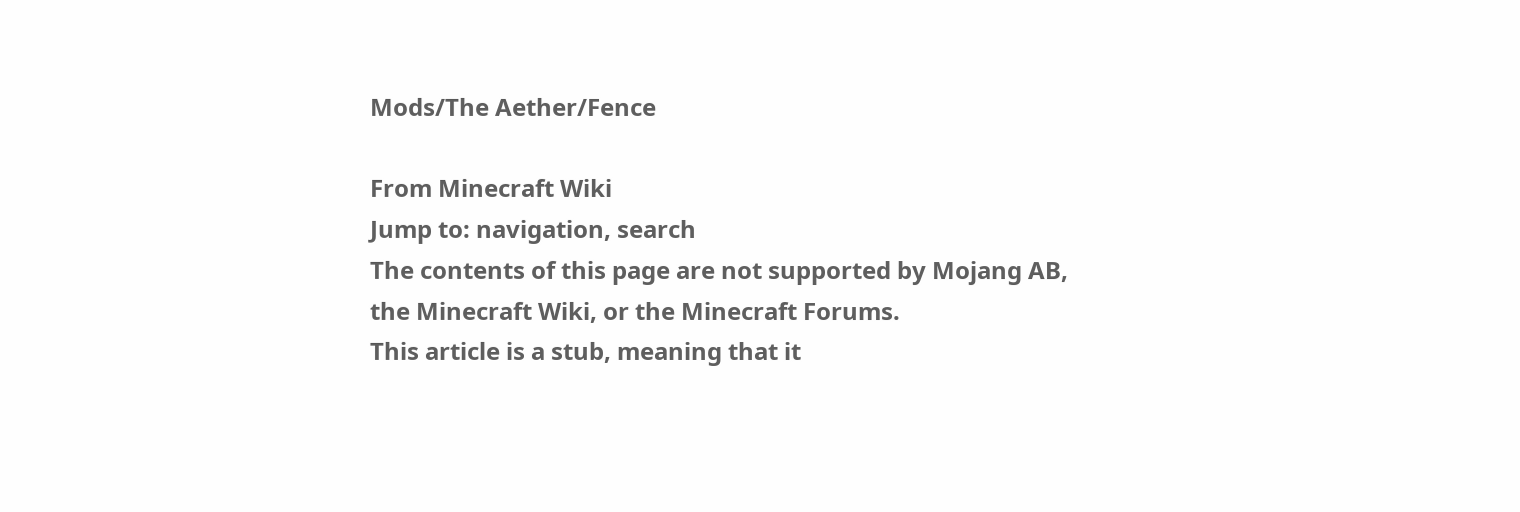Mods/The Aether/Fence

From Minecraft Wiki
Jump to: navigation, search
The contents of this page are not supported by Mojang AB, the Minecraft Wiki, or the Minecraft Forums.
This article is a stub, meaning that it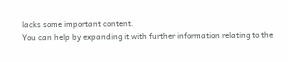lacks some important content.
You can help by expanding it with further information relating to the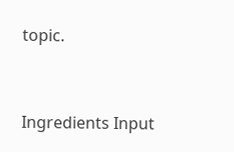topic.


Ingredients Input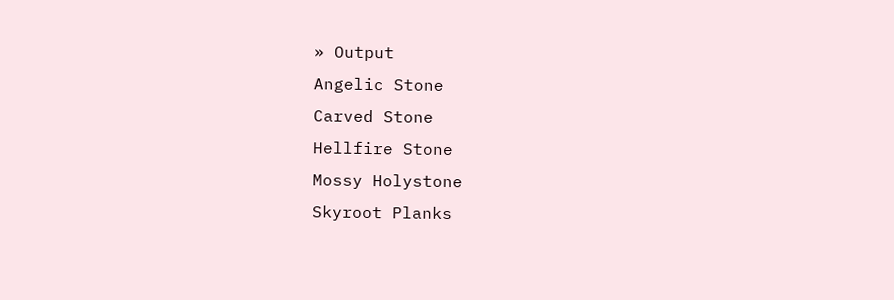» Output
Angelic Stone
Carved Stone
Hellfire Stone
Mossy Holystone
Skyroot Planks